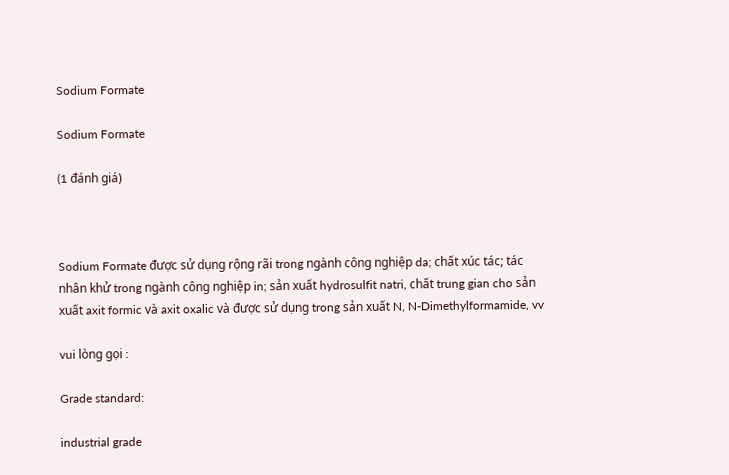Sodium Formate

Sodium Formate

(1 đánh giá)



Sodium Formate được sử dụng rộng rãi trong ngành công nghiệp da; chất xúc tác; tác nhân khử trong ngành công nghiệp in; sản xuất hydrosulfit natri, chất trung gian cho sản xuất axit formic và axit oxalic và được sử dụng trong sản xuất N, N-Dimethylformamide, vv

vui lòng gọi :

Grade standard:

industrial grade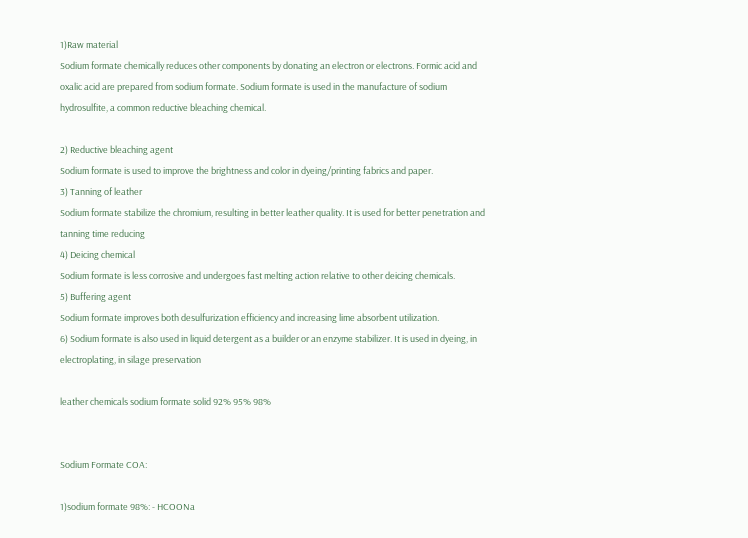1)Raw material
Sodium formate chemically reduces other components by donating an electron or electrons. Formic acid and oxalic acid are prepared from sodium formate. Sodium formate is used in the manufacture of sodium hydrosulfite, a common reductive bleaching chemical.

2) Reductive bleaching agent
Sodium formate is used to improve the brightness and color in dyeing/printing fabrics and paper.
3) Tanning of leather
Sodium formate stabilize the chromium, resulting in better leather quality. It is used for better penetration and tanning time reducing
4) Deicing chemical
Sodium formate is less corrosive and undergoes fast melting action relative to other deicing chemicals.
5) Buffering agent
Sodium formate improves both desulfurization efficiency and increasing lime absorbent utilization.
6) Sodium formate is also used in liquid detergent as a builder or an enzyme stabilizer. It is used in dyeing, in electroplating, in silage preservation

leather chemicals sodium formate solid 92% 95% 98%


Sodium Formate COA:

1)sodium formate 98%: - HCOONa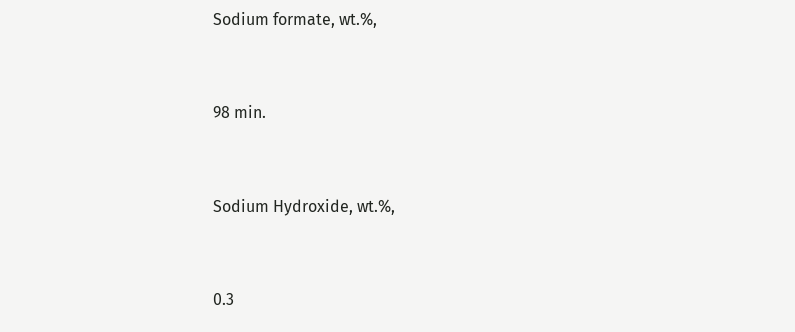Sodium formate, wt.%,


98 min.


Sodium Hydroxide, wt.%,


0.3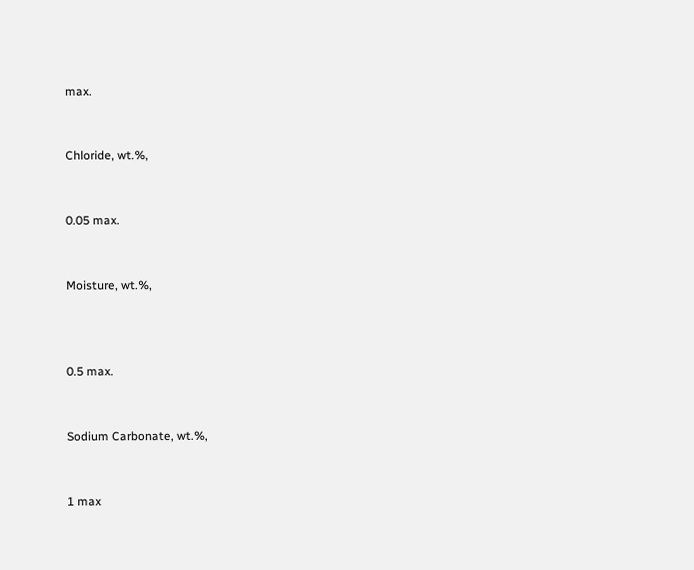max.


Chloride, wt.%,


0.05 max.


Moisture, wt.%,



0.5 max.


Sodium Carbonate, wt.%,


1 max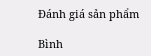Đánh giá sản phẩm

Bình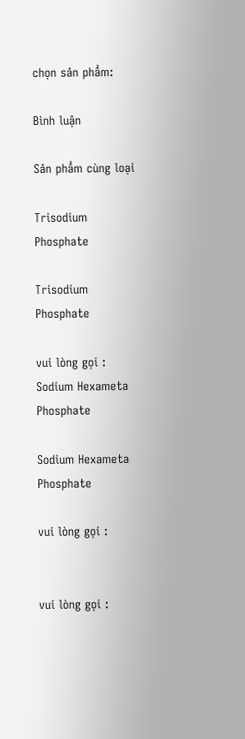chọn sản phẩm:

Bình luận

Sản phẩm cùng loại

Trisodium Phosphate

Trisodium Phosphate

vui lòng gọi :
Sodium Hexameta Phosphate

Sodium Hexameta Phosphate

vui lòng gọi :


vui lòng gọi :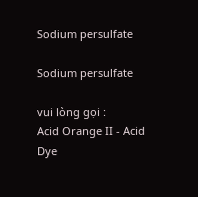Sodium persulfate

Sodium persulfate

vui lòng gọi :
Acid Orange II - Acid Dye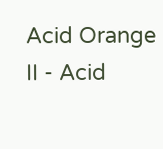Acid Orange II - Acid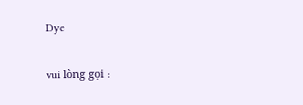Dye

vui lòng gọi :